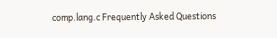comp.lang.c Frequently Asked Questions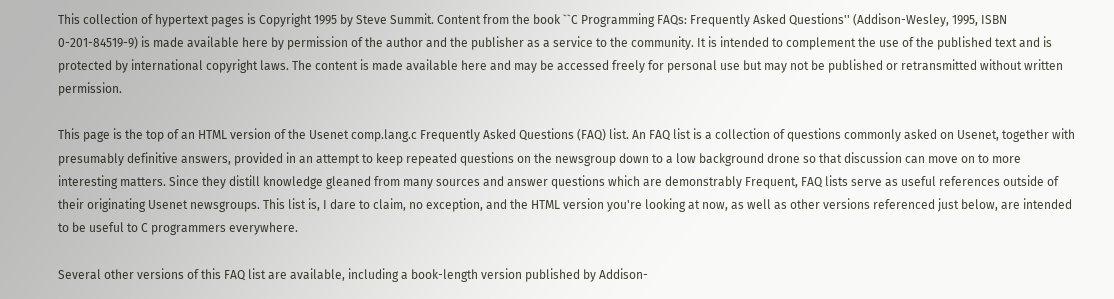This collection of hypertext pages is Copyright 1995 by Steve Summit. Content from the book ``C Programming FAQs: Frequently Asked Questions'' (Addison-Wesley, 1995, ISBN 0-201-84519-9) is made available here by permission of the author and the publisher as a service to the community. It is intended to complement the use of the published text and is protected by international copyright laws. The content is made available here and may be accessed freely for personal use but may not be published or retransmitted without written permission.

This page is the top of an HTML version of the Usenet comp.lang.c Frequently Asked Questions (FAQ) list. An FAQ list is a collection of questions commonly asked on Usenet, together with presumably definitive answers, provided in an attempt to keep repeated questions on the newsgroup down to a low background drone so that discussion can move on to more interesting matters. Since they distill knowledge gleaned from many sources and answer questions which are demonstrably Frequent, FAQ lists serve as useful references outside of their originating Usenet newsgroups. This list is, I dare to claim, no exception, and the HTML version you're looking at now, as well as other versions referenced just below, are intended to be useful to C programmers everywhere.

Several other versions of this FAQ list are available, including a book-length version published by Addison-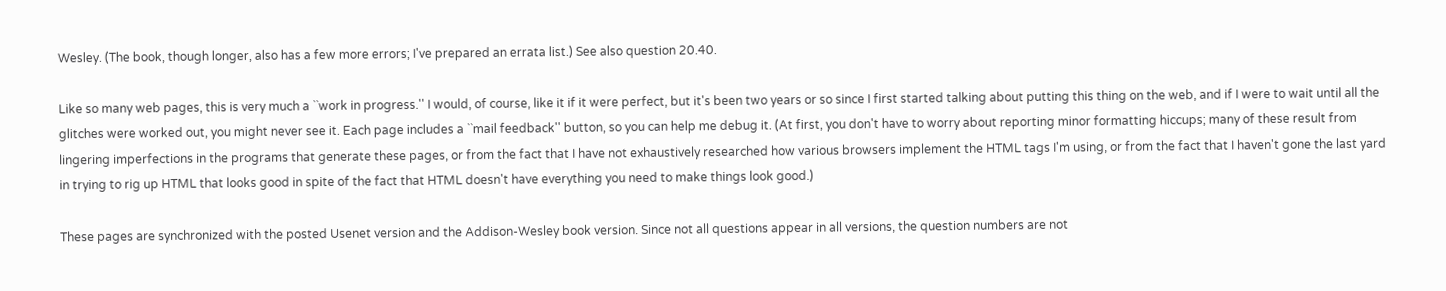Wesley. (The book, though longer, also has a few more errors; I've prepared an errata list.) See also question 20.40.

Like so many web pages, this is very much a ``work in progress.'' I would, of course, like it if it were perfect, but it's been two years or so since I first started talking about putting this thing on the web, and if I were to wait until all the glitches were worked out, you might never see it. Each page includes a ``mail feedback'' button, so you can help me debug it. (At first, you don't have to worry about reporting minor formatting hiccups; many of these result from lingering imperfections in the programs that generate these pages, or from the fact that I have not exhaustively researched how various browsers implement the HTML tags I'm using, or from the fact that I haven't gone the last yard in trying to rig up HTML that looks good in spite of the fact that HTML doesn't have everything you need to make things look good.)

These pages are synchronized with the posted Usenet version and the Addison-Wesley book version. Since not all questions appear in all versions, the question numbers are not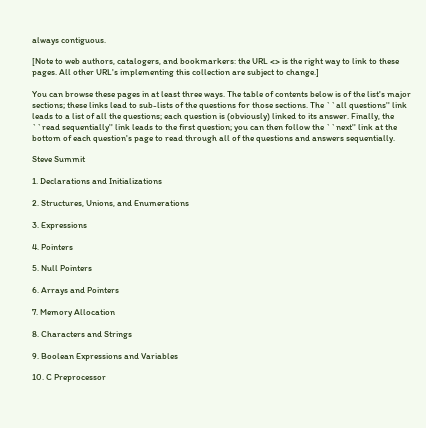always contiguous.

[Note to web authors, catalogers, and bookmarkers: the URL <> is the right way to link to these pages. All other URL's implementing this collection are subject to change.]

You can browse these pages in at least three ways. The table of contents below is of the list's major sections; these links lead to sub-lists of the questions for those sections. The ``all questions'' link leads to a list of all the questions; each question is (obviously) linked to its answer. Finally, the ``read sequentially'' link leads to the first question; you can then follow the ``next'' link at the bottom of each question's page to read through all of the questions and answers sequentially.

Steve Summit

1. Declarations and Initializations

2. Structures, Unions, and Enumerations

3. Expressions

4. Pointers

5. Null Pointers

6. Arrays and Pointers

7. Memory Allocation

8. Characters and Strings

9. Boolean Expressions and Variables

10. C Preprocessor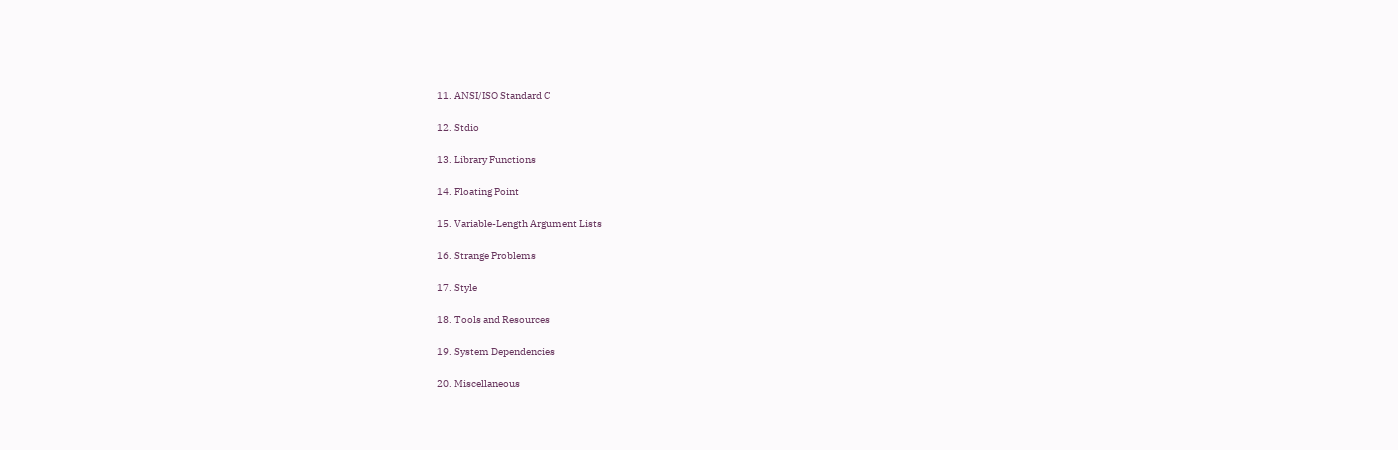11. ANSI/ISO Standard C

12. Stdio

13. Library Functions

14. Floating Point

15. Variable-Length Argument Lists

16. Strange Problems

17. Style

18. Tools and Resources

19. System Dependencies

20. Miscellaneous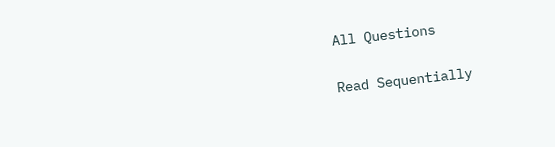All Questions

Read Sequentially